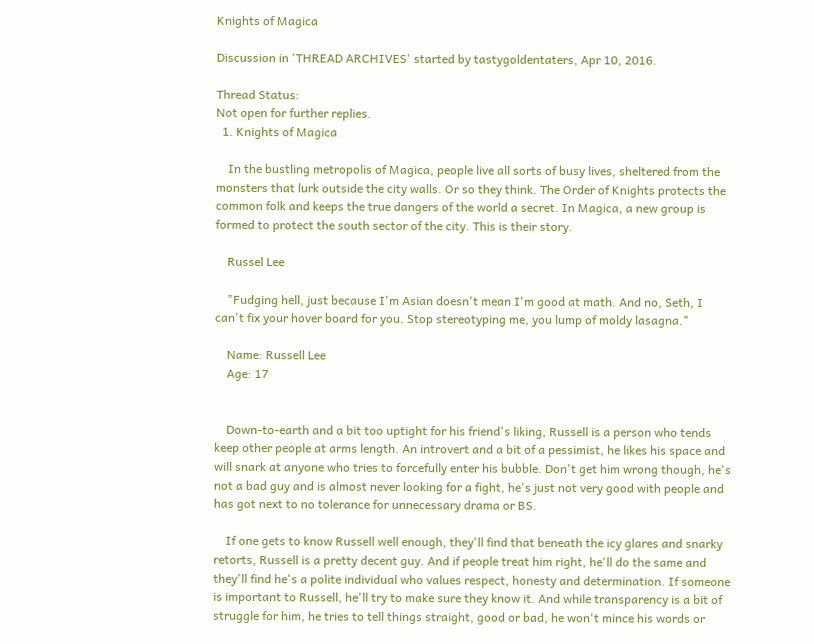Knights of Magica

Discussion in 'THREAD ARCHIVES' started by tastygoldentaters, Apr 10, 2016.

Thread Status:
Not open for further replies.
  1. Knights of Magica

    In the bustling metropolis of Magica, people live all sorts of busy lives, sheltered from the monsters that lurk outside the city walls. Or so they think. The Order of Knights protects the common folk and keeps the true dangers of the world a secret. In Magica, a new group is formed to protect the south sector of the city. This is their story.

    Russel Lee

    "Fudging hell, just because I'm Asian doesn't mean I'm good at math. And no, Seth, I can't fix your hover board for you. Stop stereotyping me, you lump of moldy lasagna."

    Name: Russell Lee
    Age: 17


    Down-to-earth and a bit too uptight for his friend's liking, Russell is a person who tends keep other people at arms length. An introvert and a bit of a pessimist, he likes his space and will snark at anyone who tries to forcefully enter his bubble. Don't get him wrong though, he's not a bad guy and is almost never looking for a fight, he's just not very good with people and has got next to no tolerance for unnecessary drama or BS.

    If one gets to know Russell well enough, they'll find that beneath the icy glares and snarky retorts, Russell is a pretty decent guy. And if people treat him right, he'll do the same and they'll find he's a polite individual who values respect, honesty and determination. If someone is important to Russell, he'll try to make sure they know it. And while transparency is a bit of struggle for him, he tries to tell things straight, good or bad, he won't mince his words or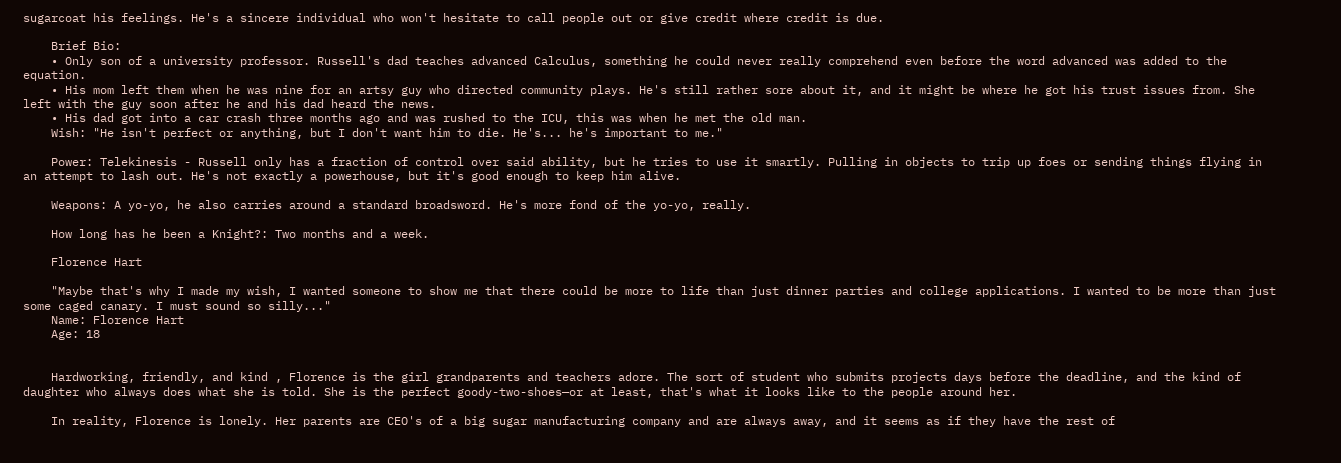sugarcoat his feelings. He's a sincere individual who won't hesitate to call people out or give credit where credit is due.

    Brief Bio:
    • Only son of a university professor. Russell's dad teaches advanced Calculus, something he could never really comprehend even before the word advanced was added to the equation.
    • His mom left them when he was nine for an artsy guy who directed community plays. He's still rather sore about it, and it might be where he got his trust issues from. She left with the guy soon after he and his dad heard the news.
    • His dad got into a car crash three months ago and was rushed to the ICU, this was when he met the old man.
    Wish: "He isn't perfect or anything, but I don't want him to die. He's... he's important to me."

    Power: Telekinesis - Russell only has a fraction of control over said ability, but he tries to use it smartly. Pulling in objects to trip up foes or sending things flying in an attempt to lash out. He's not exactly a powerhouse, but it's good enough to keep him alive.

    Weapons: A yo-yo, he also carries around a standard broadsword. He's more fond of the yo-yo, really.

    How long has he been a Knight?: Two months and a week.

    Florence Hart

    "Maybe that's why I made my wish, I wanted someone to show me that there could be more to life than just dinner parties and college applications. I wanted to be more than just some caged canary. I must sound so silly..."
    Name: Florence Hart
    Age: 18


    Hardworking, friendly, and kind , Florence is the girl grandparents and teachers adore. The sort of student who submits projects days before the deadline, and the kind of daughter who always does what she is told. She is the perfect goody-two-shoes—or at least, that's what it looks like to the people around her.

    In reality, Florence is lonely. Her parents are CEO's of a big sugar manufacturing company and are always away, and it seems as if they have the rest of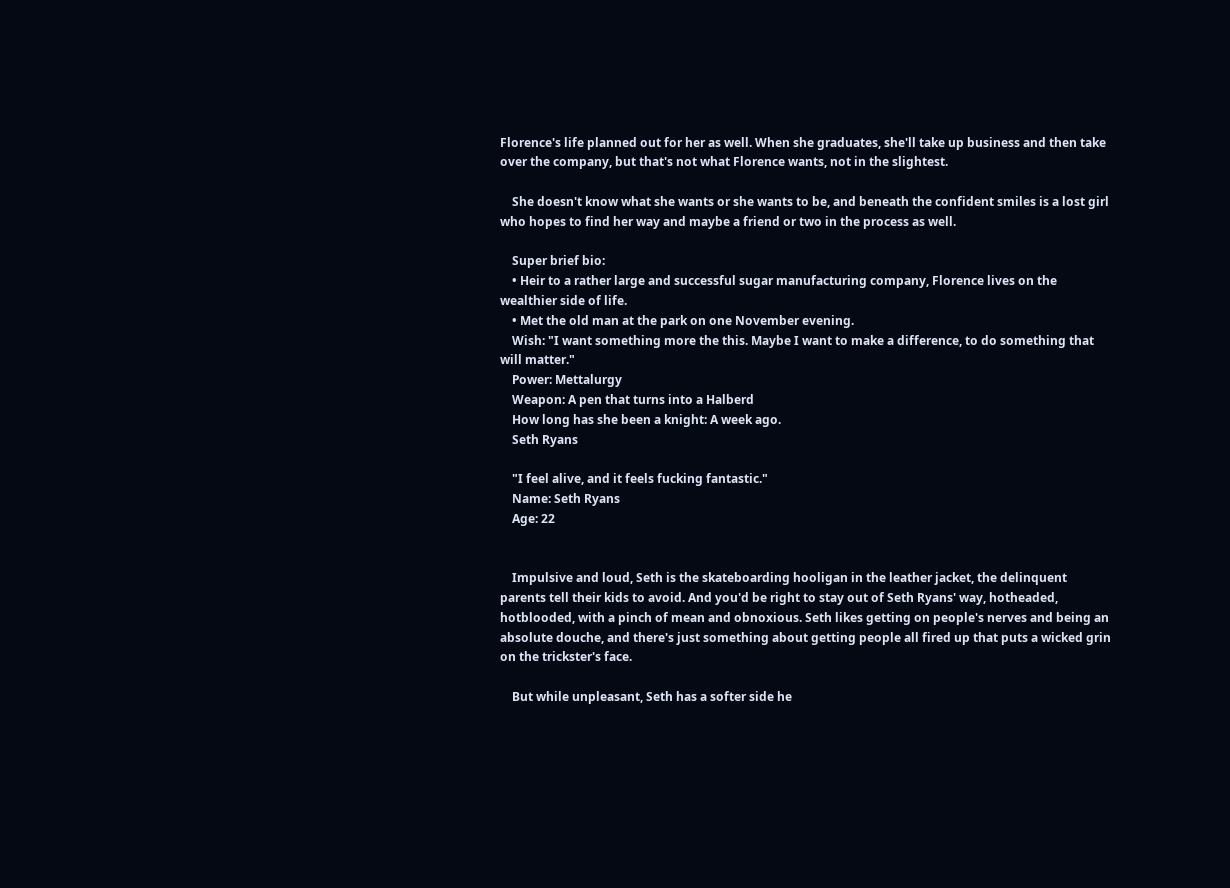Florence's life planned out for her as well. When she graduates, she'll take up business and then take over the company, but that's not what Florence wants, not in the slightest.

    She doesn't know what she wants or she wants to be, and beneath the confident smiles is a lost girl who hopes to find her way and maybe a friend or two in the process as well.

    Super brief bio:
    • Heir to a rather large and successful sugar manufacturing company, Florence lives on the wealthier side of life.
    • Met the old man at the park on one November evening.
    Wish: "I want something more the this. Maybe I want to make a difference, to do something that will matter."
    Power: Mettalurgy
    Weapon: A pen that turns into a Halberd
    How long has she been a knight: A week ago.
    Seth Ryans

    "I feel alive, and it feels fucking fantastic."
    Name: Seth Ryans
    Age: 22


    Impulsive and loud, Seth is the skateboarding hooligan in the leather jacket, the delinquent parents tell their kids to avoid. And you'd be right to stay out of Seth Ryans' way, hotheaded, hotblooded, with a pinch of mean and obnoxious. Seth likes getting on people's nerves and being an absolute douche, and there's just something about getting people all fired up that puts a wicked grin on the trickster's face.

    But while unpleasant, Seth has a softer side he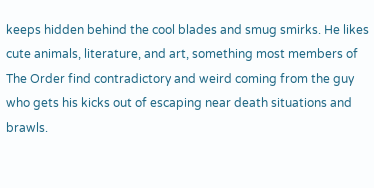keeps hidden behind the cool blades and smug smirks. He likes cute animals, literature, and art, something most members of The Order find contradictory and weird coming from the guy who gets his kicks out of escaping near death situations and brawls.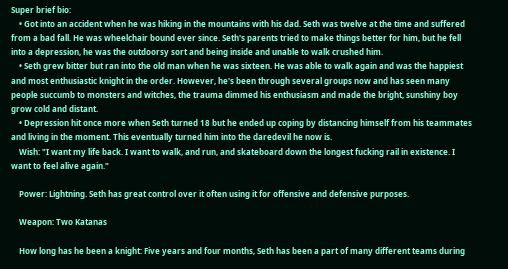Super brief bio:
    • Got into an accident when he was hiking in the mountains with his dad. Seth was twelve at the time and suffered from a bad fall. He was wheelchair bound ever since. Seth's parents tried to make things better for him, but he fell into a depression, he was the outdoorsy sort and being inside and unable to walk crushed him.
    • Seth grew bitter but ran into the old man when he was sixteen. He was able to walk again and was the happiest and most enthusiastic knight in the order. However, he's been through several groups now and has seen many people succumb to monsters and witches, the trauma dimmed his enthusiasm and made the bright, sunshiny boy grow cold and distant.
    • Depression hit once more when Seth turned 18 but he ended up coping by distancing himself from his teammates and living in the moment. This eventually turned him into the daredevil he now is.
    Wish: "I want my life back. I want to walk, and run, and skateboard down the longest fucking rail in existence. I want to feel alive again."

    Power: Lightning. Seth has great control over it often using it for offensive and defensive purposes.

    Weapon: Two Katanas

    How long has he been a knight: Five years and four months, Seth has been a part of many different teams during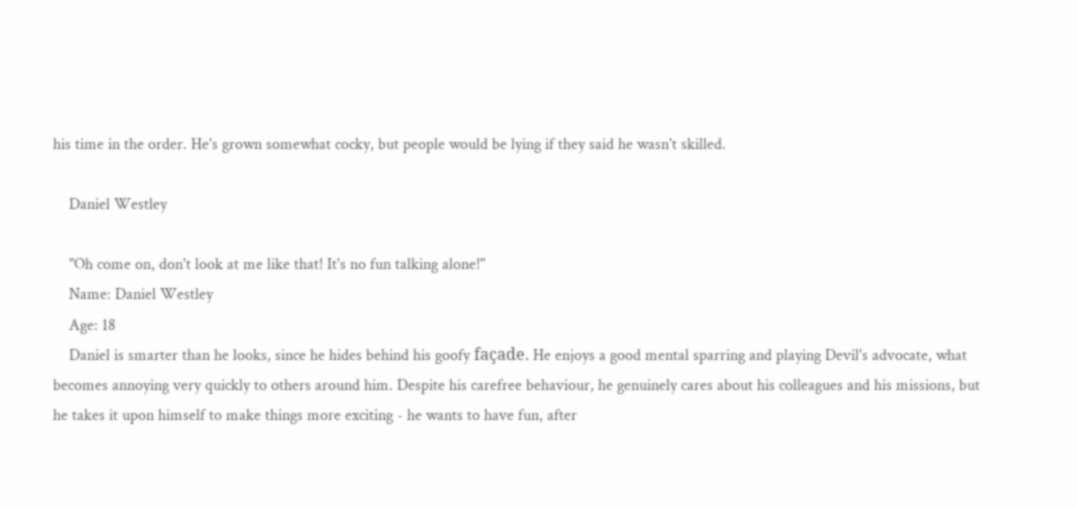his time in the order. He's grown somewhat cocky, but people would be lying if they said he wasn't skilled.

    Daniel Westley

    "Oh come on, don't look at me like that! It's no fun talking alone!"
    Name: Daniel Westley
    Age: 18
    Daniel is smarter than he looks, since he hides behind his goofy façade. He enjoys a good mental sparring and playing Devil's advocate, what becomes annoying very quickly to others around him. Despite his carefree behaviour, he genuinely cares about his colleagues and his missions, but he takes it upon himself to make things more exciting - he wants to have fun, after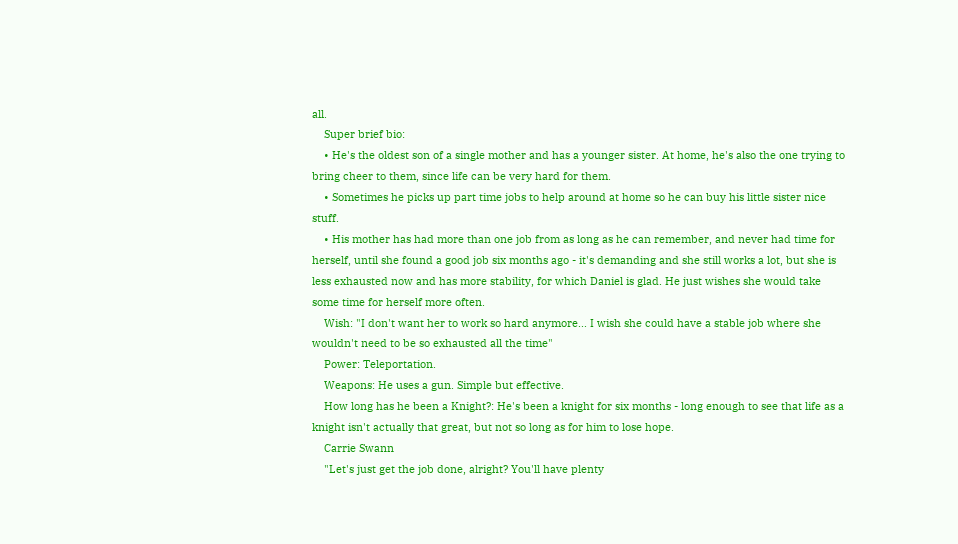all.
    Super brief bio:
    • He's the oldest son of a single mother and has a younger sister. At home, he's also the one trying to bring cheer to them, since life can be very hard for them.
    • Sometimes he picks up part time jobs to help around at home so he can buy his little sister nice stuff.
    • His mother has had more than one job from as long as he can remember, and never had time for herself, until she found a good job six months ago - it's demanding and she still works a lot, but she is less exhausted now and has more stability, for which Daniel is glad. He just wishes she would take some time for herself more often.
    Wish: "I don't want her to work so hard anymore... I wish she could have a stable job where she wouldn't need to be so exhausted all the time"
    Power: Teleportation.
    Weapons: He uses a gun. Simple but effective.
    How long has he been a Knight?: He's been a knight for six months - long enough to see that life as a knight isn't actually that great, but not so long as for him to lose hope.
    Carrie Swann
    "Let's just get the job done, alright? You'll have plenty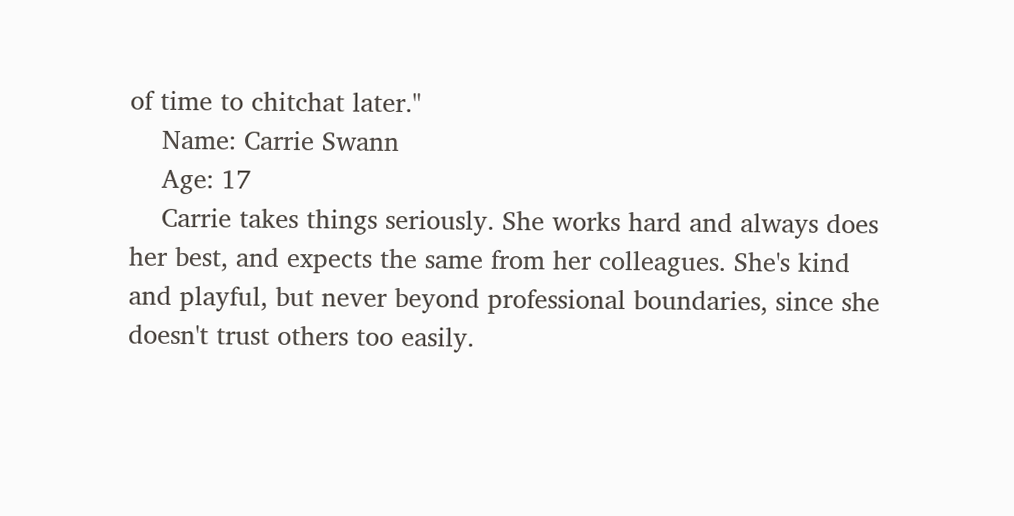of time to chitchat later."
    Name: Carrie Swann
    Age: 17
    Carrie takes things seriously. She works hard and always does her best, and expects the same from her colleagues. She's kind and playful, but never beyond professional boundaries, since she doesn't trust others too easily.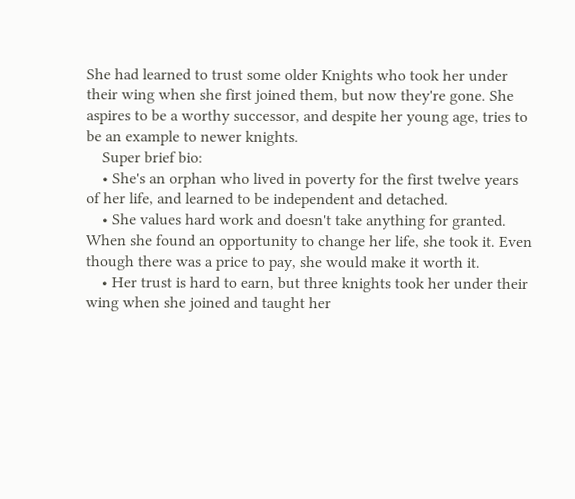She had learned to trust some older Knights who took her under their wing when she first joined them, but now they're gone. She aspires to be a worthy successor, and despite her young age, tries to be an example to newer knights.
    Super brief bio:
    • She's an orphan who lived in poverty for the first twelve years of her life, and learned to be independent and detached.
    • She values hard work and doesn't take anything for granted. When she found an opportunity to change her life, she took it. Even though there was a price to pay, she would make it worth it.
    • Her trust is hard to earn, but three knights took her under their wing when she joined and taught her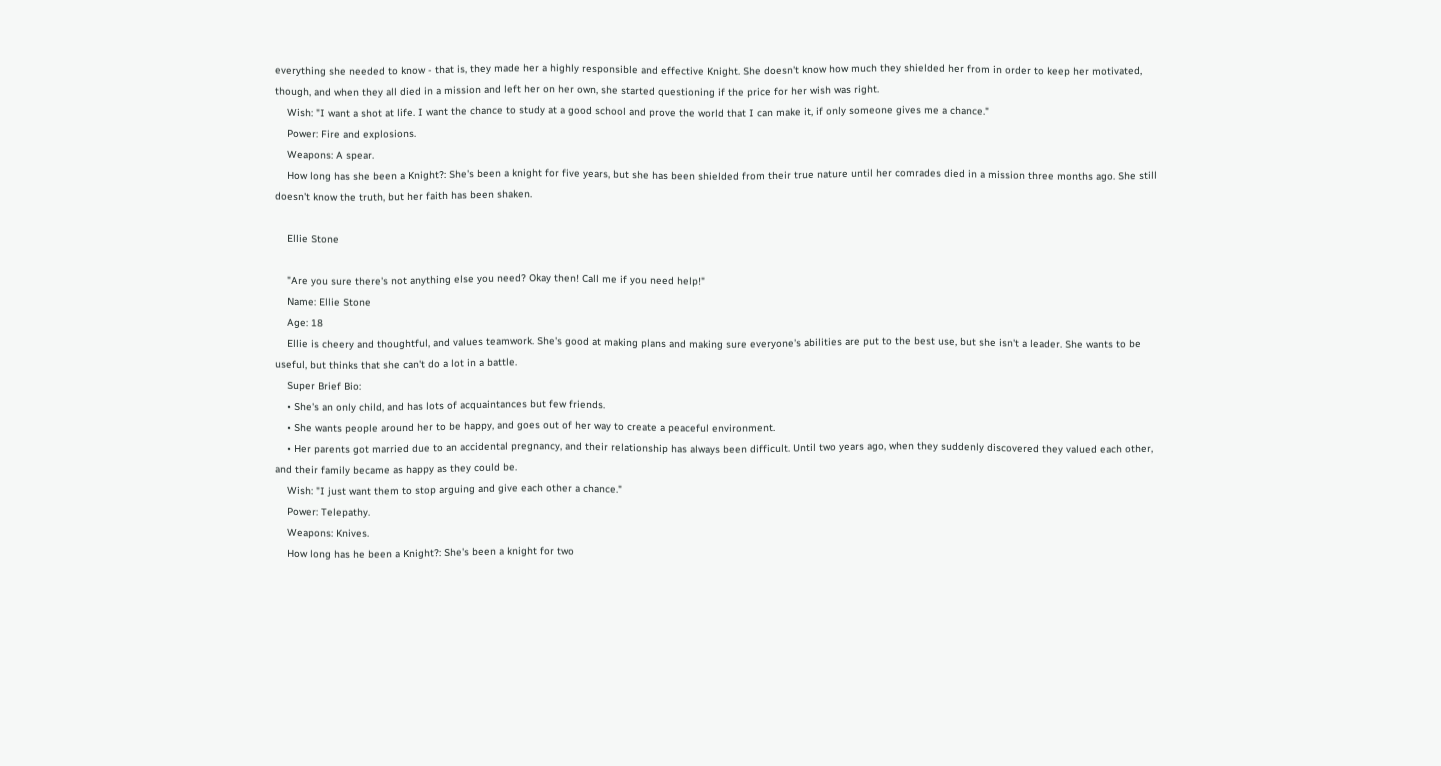everything she needed to know - that is, they made her a highly responsible and effective Knight. She doesn't know how much they shielded her from in order to keep her motivated, though, and when they all died in a mission and left her on her own, she started questioning if the price for her wish was right.
    Wish: "I want a shot at life. I want the chance to study at a good school and prove the world that I can make it, if only someone gives me a chance."
    Power: Fire and explosions.
    Weapons: A spear.
    How long has she been a Knight?: She's been a knight for five years, but she has been shielded from their true nature until her comrades died in a mission three months ago. She still doesn't know the truth, but her faith has been shaken.

    Ellie Stone

    "Are you sure there's not anything else you need? Okay then! Call me if you need help!"
    Name: Ellie Stone
    Age: 18
    Ellie is cheery and thoughtful, and values teamwork. She's good at making plans and making sure everyone's abilities are put to the best use, but she isn't a leader. She wants to be useful, but thinks that she can't do a lot in a battle.
    Super Brief Bio:
    • She's an only child, and has lots of acquaintances but few friends.
    • She wants people around her to be happy, and goes out of her way to create a peaceful environment.
    • Her parents got married due to an accidental pregnancy, and their relationship has always been difficult. Until two years ago, when they suddenly discovered they valued each other, and their family became as happy as they could be.
    Wish: "I just want them to stop arguing and give each other a chance."
    Power: Telepathy.
    Weapons: Knives.
    How long has he been a Knight?: She's been a knight for two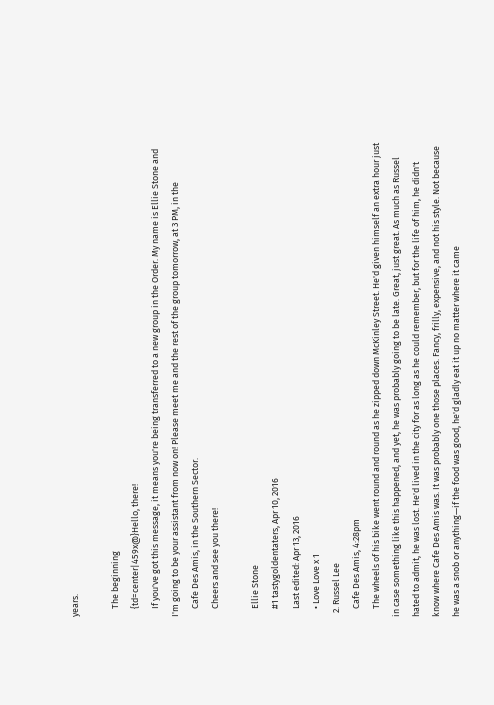years.

    The beginning
    {td=center|459x@}Hello, there!
    If you've got this message, it means you're being transferred to a new group in the Order. My name is Ellie Stone and I'm going to be your assistant from now on! Please meet me and the rest of the group tomorrow, at 3 PM, in the
    Cafe Des Amis, in the Southern Sector.
    Cheers and see you there!

    Ellie Stone
    #1 tastygoldentaters, Apr 10, 2016
    Last edited: Apr 13, 2016
    • Love Love x 1
  2. Russel Lee
    Cafe Des Amis, 4:28pm
    The wheels of his bike went round and round as he zipped down McKinley Street. He'd given himself an extra hour just in case something like this happened, and yet, he was probably going to be late. Great, just great. As much as Russel hated to admit, he was lost. He'd lived in the city for as long as he could remember, but for the life of him, he didn't know where Cafe Des Amis was. It was probably one those places. Fancy, frilly, expensive, and not his style. Not because he was a snob or anything—if the food was good, he'd gladly eat it up no matter where it came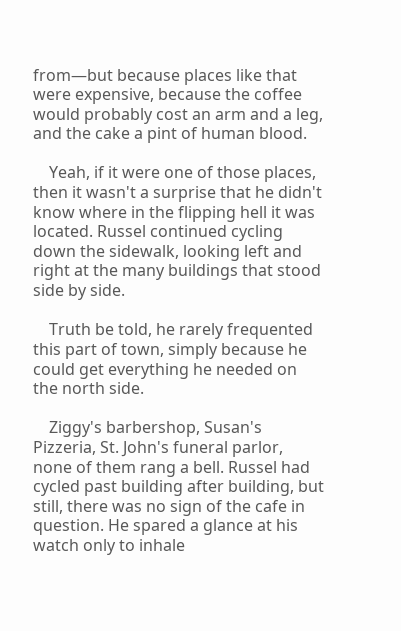from—but because places like that were expensive, because the coffee would probably cost an arm and a leg, and the cake a pint of human blood.

    Yeah, if it were one of those places, then it wasn't a surprise that he didn't know where in the flipping hell it was located. Russel continued cycling down the sidewalk, looking left and right at the many buildings that stood side by side.

    Truth be told, he rarely frequented this part of town, simply because he could get everything he needed on the north side.

    Ziggy's barbershop, Susan's Pizzeria, St. John's funeral parlor, none of them rang a bell. Russel had cycled past building after building, but still, there was no sign of the cafe in question. He spared a glance at his watch only to inhale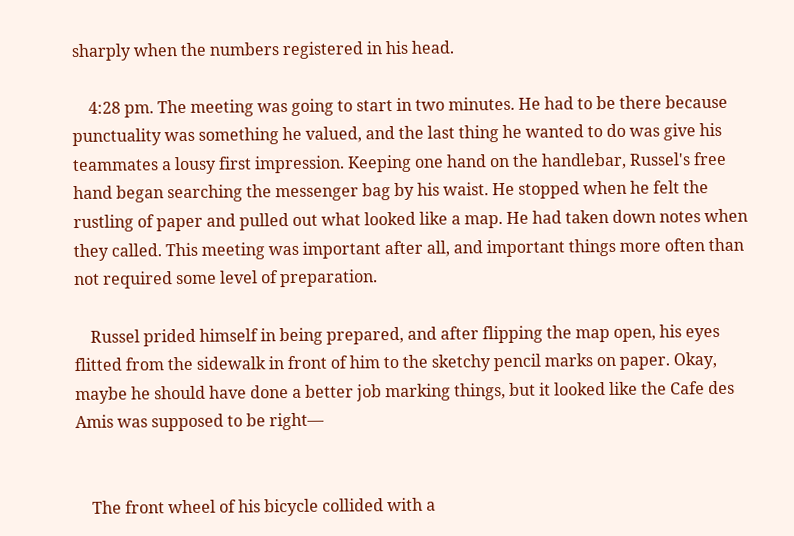sharply when the numbers registered in his head.

    4:28 pm. The meeting was going to start in two minutes. He had to be there because punctuality was something he valued, and the last thing he wanted to do was give his teammates a lousy first impression. Keeping one hand on the handlebar, Russel's free hand began searching the messenger bag by his waist. He stopped when he felt the rustling of paper and pulled out what looked like a map. He had taken down notes when they called. This meeting was important after all, and important things more often than not required some level of preparation.

    Russel prided himself in being prepared, and after flipping the map open, his eyes flitted from the sidewalk in front of him to the sketchy pencil marks on paper. Okay, maybe he should have done a better job marking things, but it looked like the Cafe des Amis was supposed to be right—


    The front wheel of his bicycle collided with a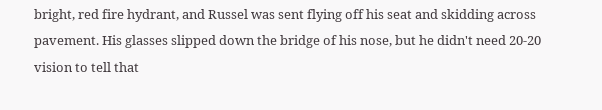bright, red fire hydrant, and Russel was sent flying off his seat and skidding across pavement. His glasses slipped down the bridge of his nose, but he didn't need 20-20 vision to tell that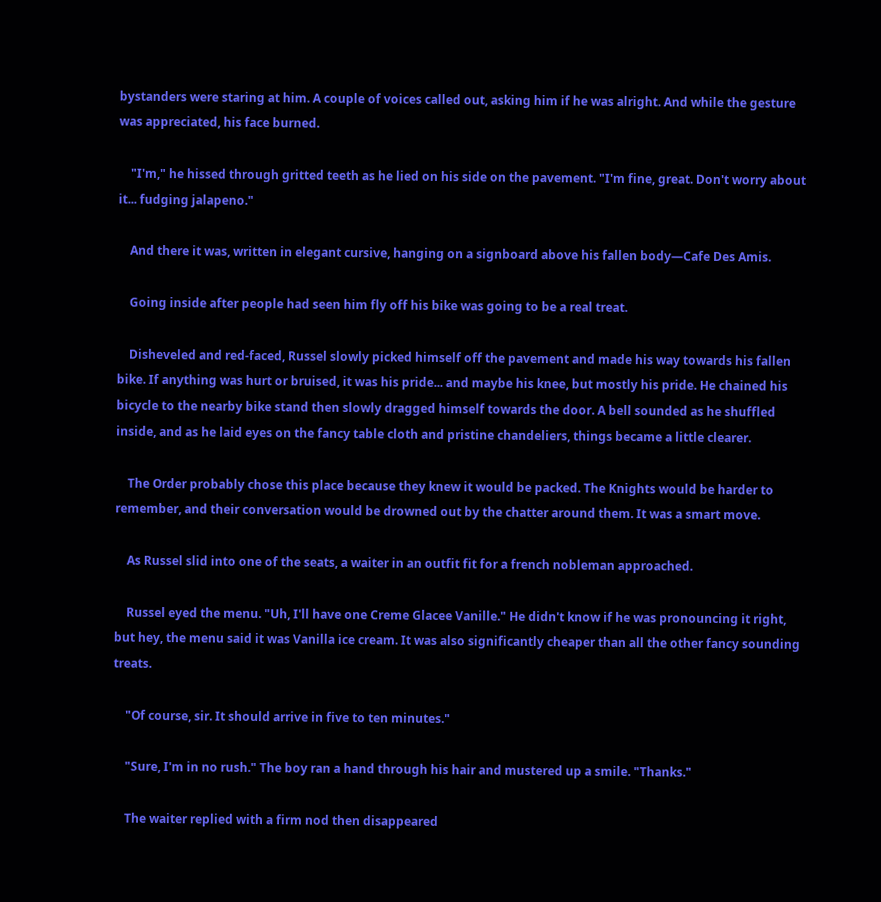bystanders were staring at him. A couple of voices called out, asking him if he was alright. And while the gesture was appreciated, his face burned.

    "I'm," he hissed through gritted teeth as he lied on his side on the pavement. "I'm fine, great. Don't worry about it... fudging jalapeno."

    And there it was, written in elegant cursive, hanging on a signboard above his fallen body—Cafe Des Amis.

    Going inside after people had seen him fly off his bike was going to be a real treat.

    Disheveled and red-faced, Russel slowly picked himself off the pavement and made his way towards his fallen bike. If anything was hurt or bruised, it was his pride... and maybe his knee, but mostly his pride. He chained his bicycle to the nearby bike stand then slowly dragged himself towards the door. A bell sounded as he shuffled inside, and as he laid eyes on the fancy table cloth and pristine chandeliers, things became a little clearer.

    The Order probably chose this place because they knew it would be packed. The Knights would be harder to remember, and their conversation would be drowned out by the chatter around them. It was a smart move.

    As Russel slid into one of the seats, a waiter in an outfit fit for a french nobleman approached.

    Russel eyed the menu. "Uh, I'll have one Creme Glacee Vanille." He didn't know if he was pronouncing it right, but hey, the menu said it was Vanilla ice cream. It was also significantly cheaper than all the other fancy sounding treats.

    "Of course, sir. It should arrive in five to ten minutes."

    "Sure, I'm in no rush." The boy ran a hand through his hair and mustered up a smile. "Thanks."

    The waiter replied with a firm nod then disappeared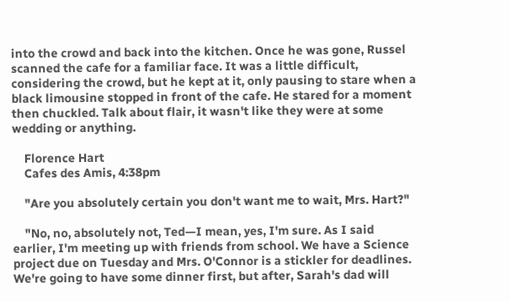into the crowd and back into the kitchen. Once he was gone, Russel scanned the cafe for a familiar face. It was a little difficult, considering the crowd, but he kept at it, only pausing to stare when a black limousine stopped in front of the cafe. He stared for a moment then chuckled. Talk about flair, it wasn't like they were at some wedding or anything.

    Florence Hart
    Cafes des Amis, 4:38pm

    "Are you absolutely certain you don't want me to wait, Mrs. Hart?"

    "No, no, absolutely not, Ted—I mean, yes, I'm sure. As I said earlier, I'm meeting up with friends from school. We have a Science project due on Tuesday and Mrs. O'Connor is a stickler for deadlines. We're going to have some dinner first, but after, Sarah's dad will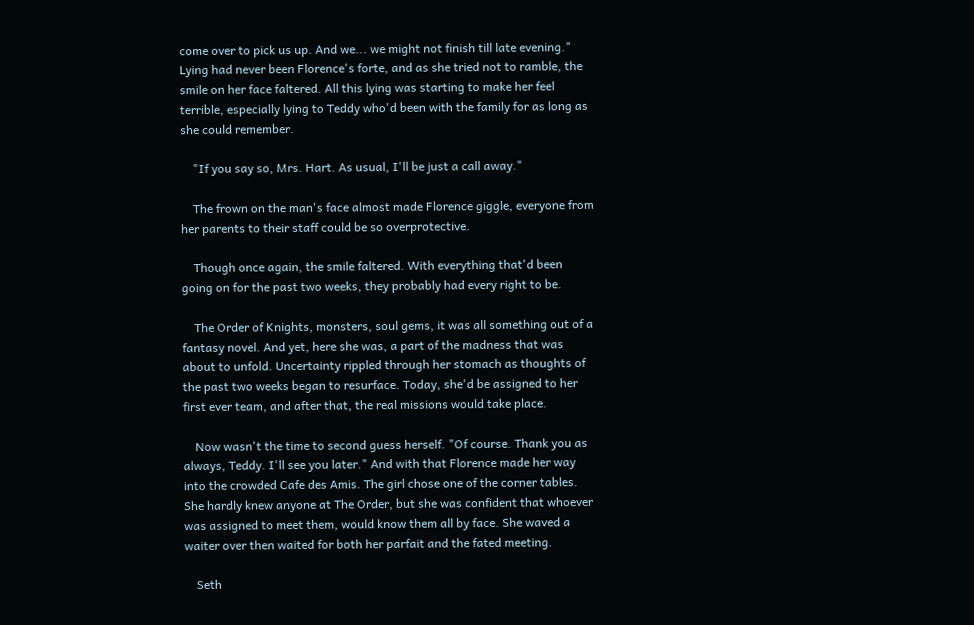come over to pick us up. And we... we might not finish till late evening." Lying had never been Florence's forte, and as she tried not to ramble, the smile on her face faltered. All this lying was starting to make her feel terrible, especially lying to Teddy who'd been with the family for as long as she could remember.

    "If you say so, Mrs. Hart. As usual, I'll be just a call away."

    The frown on the man's face almost made Florence giggle, everyone from her parents to their staff could be so overprotective.

    Though once again, the smile faltered. With everything that'd been going on for the past two weeks, they probably had every right to be.

    The Order of Knights, monsters, soul gems, it was all something out of a fantasy novel. And yet, here she was, a part of the madness that was about to unfold. Uncertainty rippled through her stomach as thoughts of the past two weeks began to resurface. Today, she'd be assigned to her first ever team, and after that, the real missions would take place.

    Now wasn't the time to second guess herself. "Of course. Thank you as always, Teddy. I'll see you later." And with that Florence made her way into the crowded Cafe des Amis. The girl chose one of the corner tables. She hardly knew anyone at The Order, but she was confident that whoever was assigned to meet them, would know them all by face. She waved a waiter over then waited for both her parfait and the fated meeting.

    Seth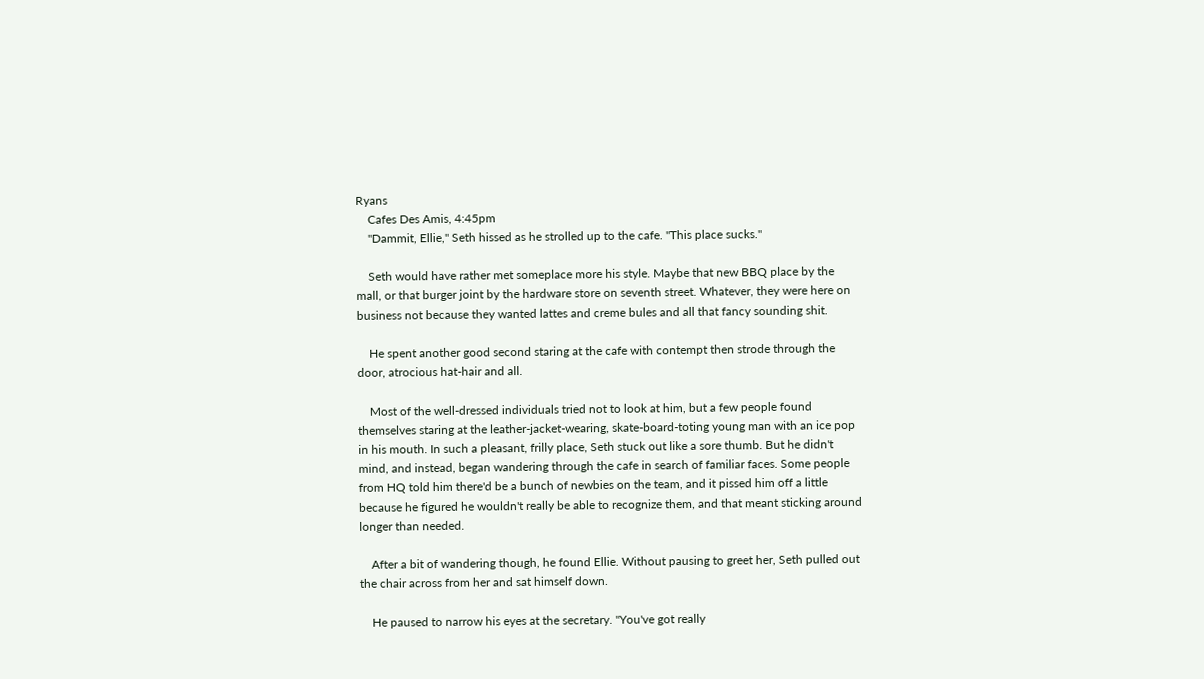Ryans
    Cafes Des Amis, 4:45pm
    "Dammit, Ellie," Seth hissed as he strolled up to the cafe. "This place sucks."

    Seth would have rather met someplace more his style. Maybe that new BBQ place by the mall, or that burger joint by the hardware store on seventh street. Whatever, they were here on business not because they wanted lattes and creme bules and all that fancy sounding shit.

    He spent another good second staring at the cafe with contempt then strode through the door, atrocious hat-hair and all.

    Most of the well-dressed individuals tried not to look at him, but a few people found themselves staring at the leather-jacket-wearing, skate-board-toting young man with an ice pop in his mouth. In such a pleasant, frilly place, Seth stuck out like a sore thumb. But he didn't mind, and instead, began wandering through the cafe in search of familiar faces. Some people from HQ told him there'd be a bunch of newbies on the team, and it pissed him off a little because he figured he wouldn't really be able to recognize them, and that meant sticking around longer than needed.

    After a bit of wandering though, he found Ellie. Without pausing to greet her, Seth pulled out the chair across from her and sat himself down.

    He paused to narrow his eyes at the secretary. "You've got really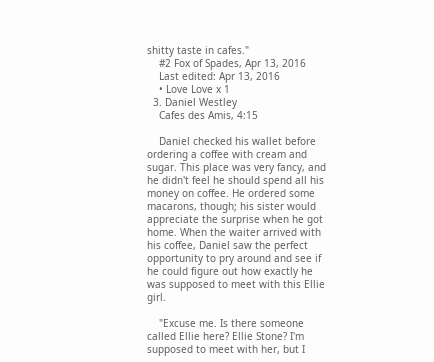shitty taste in cafes."
    #2 Fox of Spades, Apr 13, 2016
    Last edited: Apr 13, 2016
    • Love Love x 1
  3. Daniel Westley
    Cafes des Amis, 4:15

    Daniel checked his wallet before ordering a coffee with cream and sugar. This place was very fancy, and he didn't feel he should spend all his money on coffee. He ordered some macarons, though; his sister would appreciate the surprise when he got home. When the waiter arrived with his coffee, Daniel saw the perfect opportunity to pry around and see if he could figure out how exactly he was supposed to meet with this Ellie girl.

    "Excuse me. Is there someone called Ellie here? Ellie Stone? I'm supposed to meet with her, but I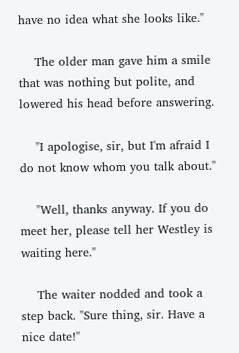have no idea what she looks like."

    The older man gave him a smile that was nothing but polite, and lowered his head before answering.

    "I apologise, sir, but I'm afraid I do not know whom you talk about."

    "Well, thanks anyway. If you do meet her, please tell her Westley is waiting here."

    The waiter nodded and took a step back. "Sure thing, sir. Have a nice date!"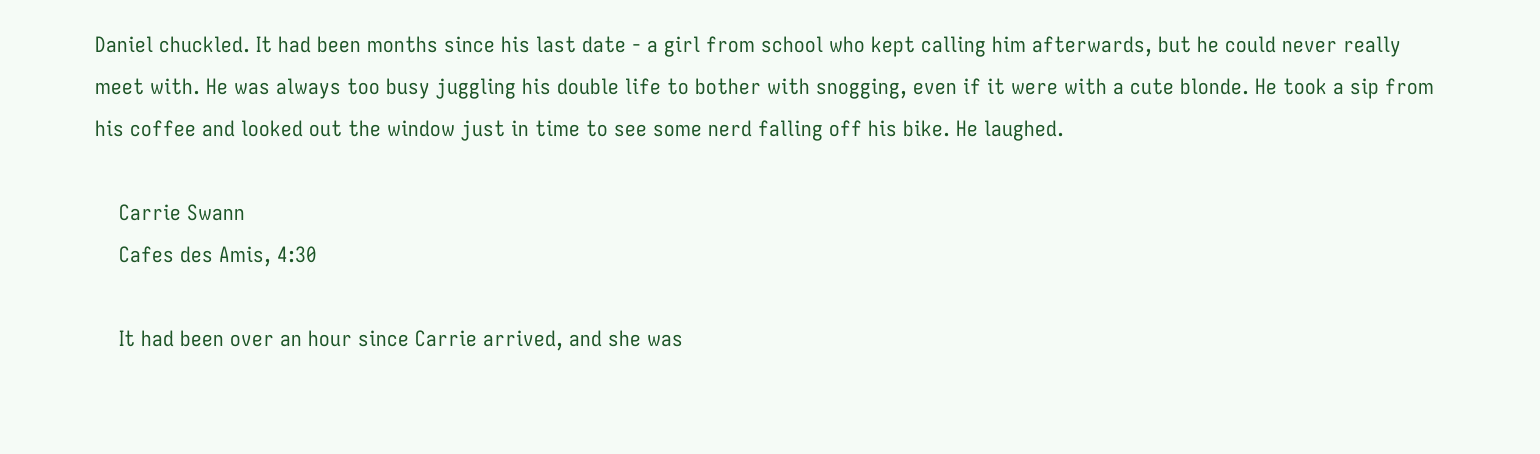Daniel chuckled. It had been months since his last date - a girl from school who kept calling him afterwards, but he could never really meet with. He was always too busy juggling his double life to bother with snogging, even if it were with a cute blonde. He took a sip from his coffee and looked out the window just in time to see some nerd falling off his bike. He laughed.

    Carrie Swann
    Cafes des Amis, 4:30

    It had been over an hour since Carrie arrived, and she was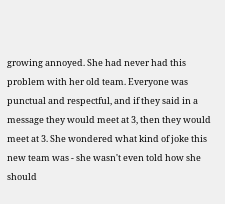growing annoyed. She had never had this problem with her old team. Everyone was punctual and respectful, and if they said in a message they would meet at 3, then they would meet at 3. She wondered what kind of joke this new team was - she wasn't even told how she should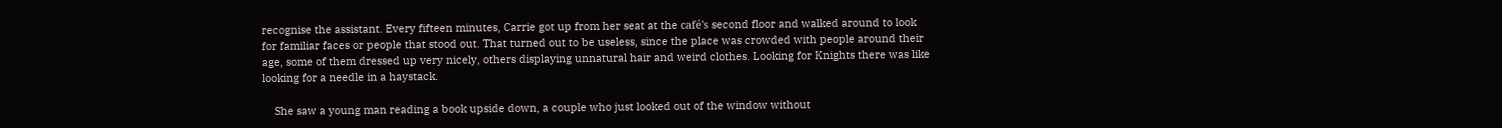recognise the assistant. Every fifteen minutes, Carrie got up from her seat at the café's second floor and walked around to look for familiar faces or people that stood out. That turned out to be useless, since the place was crowded with people around their age, some of them dressed up very nicely, others displaying unnatural hair and weird clothes. Looking for Knights there was like looking for a needle in a haystack.

    She saw a young man reading a book upside down, a couple who just looked out of the window without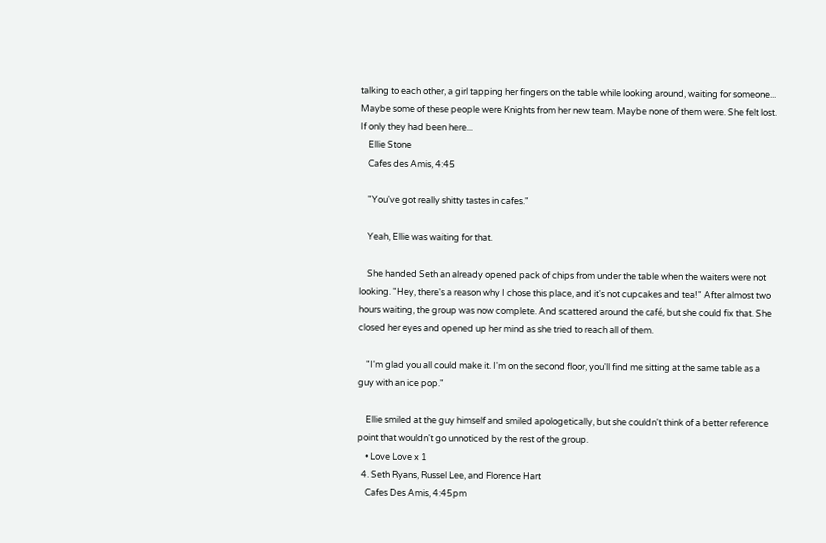talking to each other, a girl tapping her fingers on the table while looking around, waiting for someone... Maybe some of these people were Knights from her new team. Maybe none of them were. She felt lost. If only they had been here...
    Ellie Stone
    Cafes des Amis, 4:45

    "You've got really shitty tastes in cafes."

    Yeah, Ellie was waiting for that.

    She handed Seth an already opened pack of chips from under the table when the waiters were not looking. "Hey, there's a reason why I chose this place, and it's not cupcakes and tea!" After almost two hours waiting, the group was now complete. And scattered around the café, but she could fix that. She closed her eyes and opened up her mind as she tried to reach all of them.

    "I'm glad you all could make it. I'm on the second floor, you'll find me sitting at the same table as a guy with an ice pop."

    Ellie smiled at the guy himself and smiled apologetically, but she couldn't think of a better reference point that wouldn't go unnoticed by the rest of the group.
    • Love Love x 1
  4. Seth Ryans, Russel Lee, and Florence Hart
    Cafes Des Amis, 4:45pm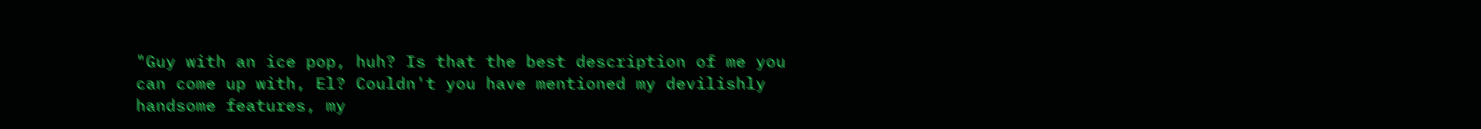"Guy with an ice pop, huh? Is that the best description of me you can come up with, El? Couldn't you have mentioned my devilishly handsome features, my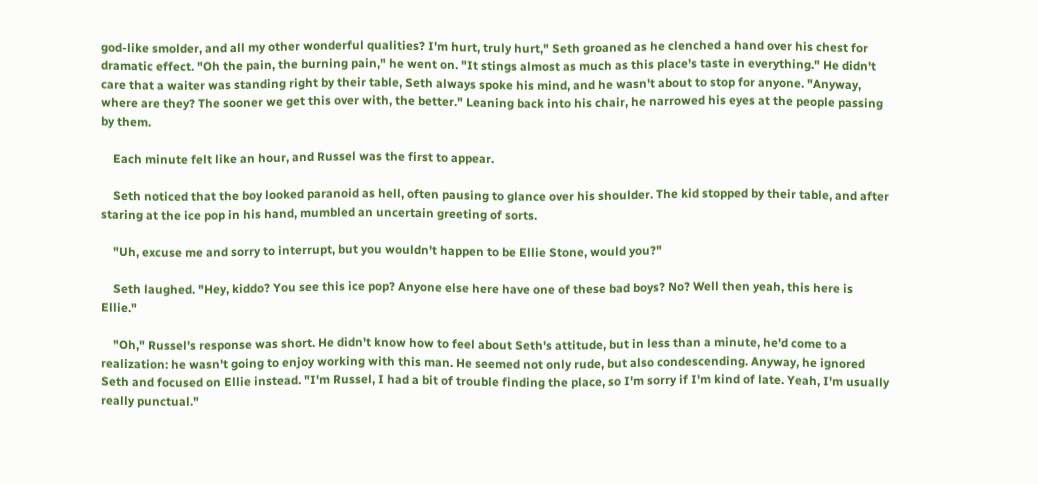god-like smolder, and all my other wonderful qualities? I'm hurt, truly hurt," Seth groaned as he clenched a hand over his chest for dramatic effect. "Oh the pain, the burning pain," he went on. "It stings almost as much as this place's taste in everything." He didn't care that a waiter was standing right by their table, Seth always spoke his mind, and he wasn't about to stop for anyone. "Anyway, where are they? The sooner we get this over with, the better." Leaning back into his chair, he narrowed his eyes at the people passing by them.

    Each minute felt like an hour, and Russel was the first to appear.

    Seth noticed that the boy looked paranoid as hell, often pausing to glance over his shoulder. The kid stopped by their table, and after staring at the ice pop in his hand, mumbled an uncertain greeting of sorts.

    "Uh, excuse me and sorry to interrupt, but you wouldn't happen to be Ellie Stone, would you?"

    Seth laughed. "Hey, kiddo? You see this ice pop? Anyone else here have one of these bad boys? No? Well then yeah, this here is Ellie."

    "Oh," Russel's response was short. He didn't know how to feel about Seth's attitude, but in less than a minute, he'd come to a realization: he wasn't going to enjoy working with this man. He seemed not only rude, but also condescending. Anyway, he ignored Seth and focused on Ellie instead. "I'm Russel, I had a bit of trouble finding the place, so I'm sorry if I'm kind of late. Yeah, I'm usually really punctual."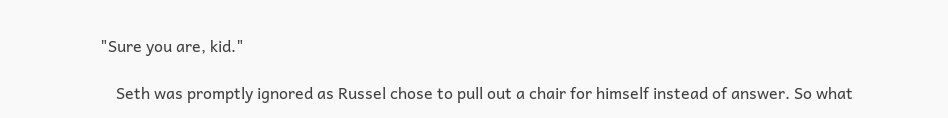"Sure you are, kid."

    Seth was promptly ignored as Russel chose to pull out a chair for himself instead of answer. So what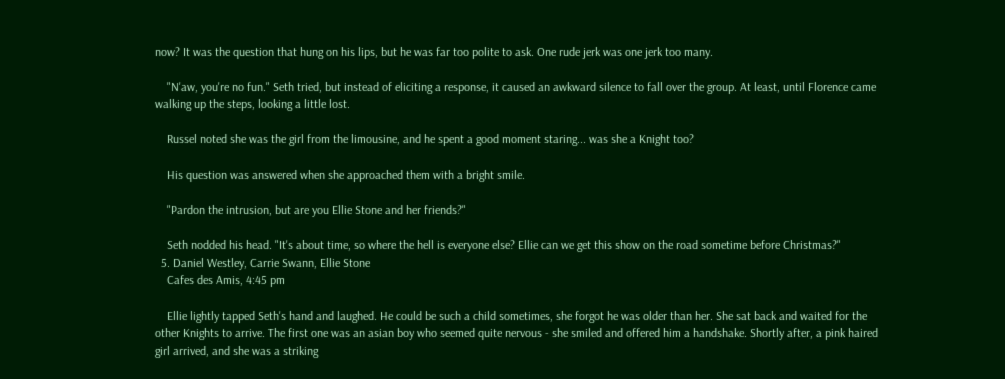now? It was the question that hung on his lips, but he was far too polite to ask. One rude jerk was one jerk too many.

    "N'aw, you're no fun." Seth tried, but instead of eliciting a response, it caused an awkward silence to fall over the group. At least, until Florence came walking up the steps, looking a little lost.

    Russel noted she was the girl from the limousine, and he spent a good moment staring... was she a Knight too?

    His question was answered when she approached them with a bright smile.

    "Pardon the intrusion, but are you Ellie Stone and her friends?"

    Seth nodded his head. "It's about time, so where the hell is everyone else? Ellie can we get this show on the road sometime before Christmas?"
  5. Daniel Westley, Carrie Swann, Ellie Stone
    Cafes des Amis, 4:45 pm

    Ellie lightly tapped Seth's hand and laughed. He could be such a child sometimes, she forgot he was older than her. She sat back and waited for the other Knights to arrive. The first one was an asian boy who seemed quite nervous - she smiled and offered him a handshake. Shortly after, a pink haired girl arrived, and she was a striking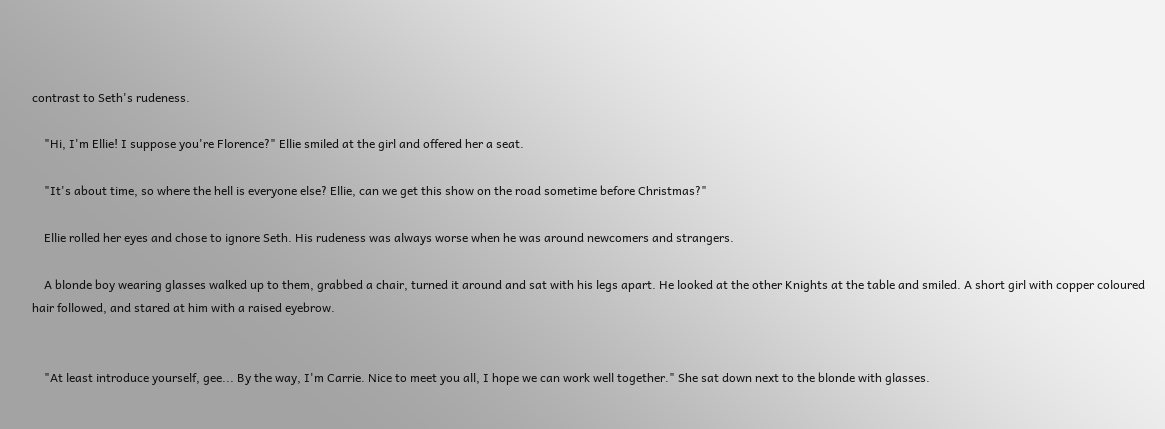contrast to Seth's rudeness.

    "Hi, I'm Ellie! I suppose you're Florence?" Ellie smiled at the girl and offered her a seat.

    "It's about time, so where the hell is everyone else? Ellie, can we get this show on the road sometime before Christmas?"

    Ellie rolled her eyes and chose to ignore Seth. His rudeness was always worse when he was around newcomers and strangers.

    A blonde boy wearing glasses walked up to them, grabbed a chair, turned it around and sat with his legs apart. He looked at the other Knights at the table and smiled. A short girl with copper coloured hair followed, and stared at him with a raised eyebrow.


    "At least introduce yourself, gee... By the way, I'm Carrie. Nice to meet you all, I hope we can work well together." She sat down next to the blonde with glasses.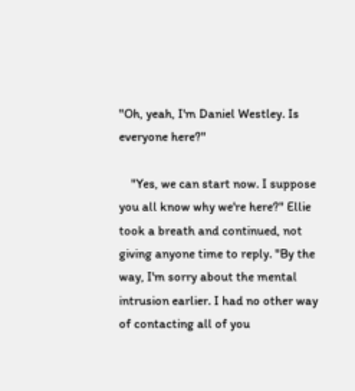"Oh, yeah, I'm Daniel Westley. Is everyone here?"

    "Yes, we can start now. I suppose you all know why we're here?" Ellie took a breath and continued, not giving anyone time to reply. "By the way, I'm sorry about the mental intrusion earlier. I had no other way of contacting all of you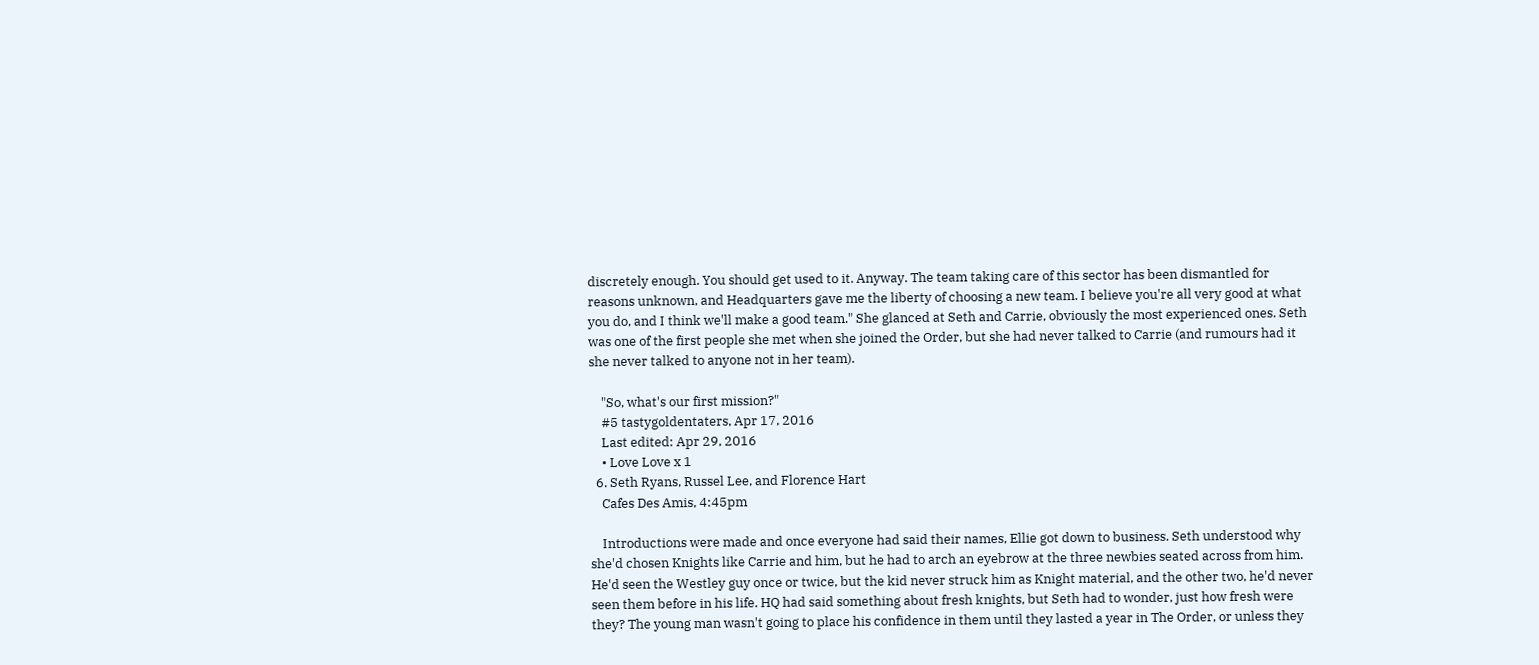discretely enough. You should get used to it. Anyway. The team taking care of this sector has been dismantled for reasons unknown, and Headquarters gave me the liberty of choosing a new team. I believe you're all very good at what you do, and I think we'll make a good team." She glanced at Seth and Carrie, obviously the most experienced ones. Seth was one of the first people she met when she joined the Order, but she had never talked to Carrie (and rumours had it she never talked to anyone not in her team).

    "So, what's our first mission?"
    #5 tastygoldentaters, Apr 17, 2016
    Last edited: Apr 29, 2016
    • Love Love x 1
  6. Seth Ryans, Russel Lee, and Florence Hart
    Cafes Des Amis, 4:45pm

    Introductions were made and once everyone had said their names, Ellie got down to business. Seth understood why she'd chosen Knights like Carrie and him, but he had to arch an eyebrow at the three newbies seated across from him. He'd seen the Westley guy once or twice, but the kid never struck him as Knight material, and the other two, he'd never seen them before in his life. HQ had said something about fresh knights, but Seth had to wonder, just how fresh were they? The young man wasn't going to place his confidence in them until they lasted a year in The Order, or unless they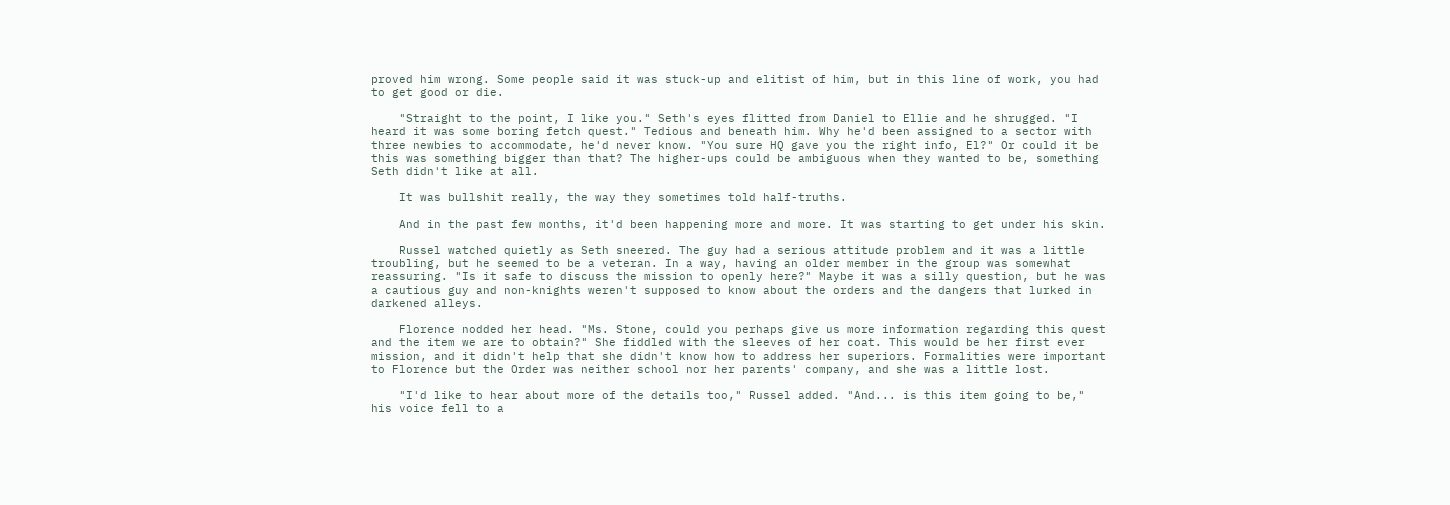proved him wrong. Some people said it was stuck-up and elitist of him, but in this line of work, you had to get good or die.

    "Straight to the point, I like you." Seth's eyes flitted from Daniel to Ellie and he shrugged. "I heard it was some boring fetch quest." Tedious and beneath him. Why he'd been assigned to a sector with three newbies to accommodate, he'd never know. "You sure HQ gave you the right info, El?" Or could it be this was something bigger than that? The higher-ups could be ambiguous when they wanted to be, something Seth didn't like at all.

    It was bullshit really, the way they sometimes told half-truths.

    And in the past few months, it'd been happening more and more. It was starting to get under his skin.

    Russel watched quietly as Seth sneered. The guy had a serious attitude problem and it was a little troubling, but he seemed to be a veteran. In a way, having an older member in the group was somewhat reassuring. "Is it safe to discuss the mission to openly here?" Maybe it was a silly question, but he was a cautious guy and non-knights weren't supposed to know about the orders and the dangers that lurked in darkened alleys.

    Florence nodded her head. "Ms. Stone, could you perhaps give us more information regarding this quest and the item we are to obtain?" She fiddled with the sleeves of her coat. This would be her first ever mission, and it didn't help that she didn't know how to address her superiors. Formalities were important to Florence but the Order was neither school nor her parents' company, and she was a little lost.

    "I'd like to hear about more of the details too," Russel added. "And... is this item going to be," his voice fell to a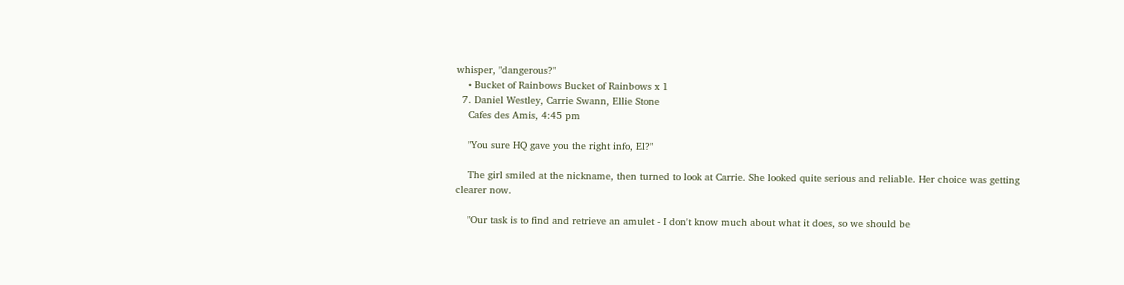whisper, "dangerous?"
    • Bucket of Rainbows Bucket of Rainbows x 1
  7. Daniel Westley, Carrie Swann, Ellie Stone
    Cafes des Amis, 4:45 pm

    "You sure HQ gave you the right info, El?"

    The girl smiled at the nickname, then turned to look at Carrie. She looked quite serious and reliable. Her choice was getting clearer now.

    "Our task is to find and retrieve an amulet - I don't know much about what it does, so we should be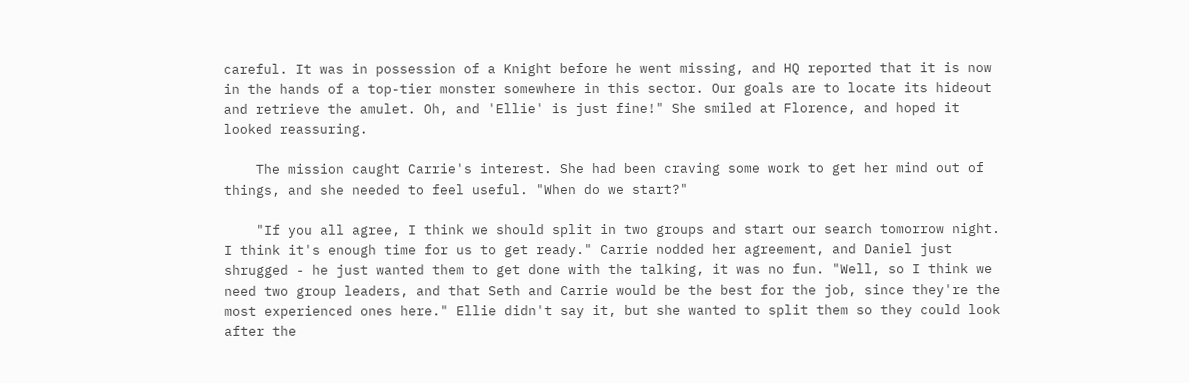careful. It was in possession of a Knight before he went missing, and HQ reported that it is now in the hands of a top-tier monster somewhere in this sector. Our goals are to locate its hideout and retrieve the amulet. Oh, and 'Ellie' is just fine!" She smiled at Florence, and hoped it looked reassuring.

    The mission caught Carrie's interest. She had been craving some work to get her mind out of things, and she needed to feel useful. "When do we start?"

    "If you all agree, I think we should split in two groups and start our search tomorrow night. I think it's enough time for us to get ready." Carrie nodded her agreement, and Daniel just shrugged - he just wanted them to get done with the talking, it was no fun. "Well, so I think we need two group leaders, and that Seth and Carrie would be the best for the job, since they're the most experienced ones here." Ellie didn't say it, but she wanted to split them so they could look after the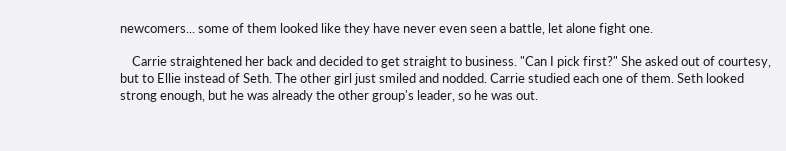newcomers... some of them looked like they have never even seen a battle, let alone fight one.

    Carrie straightened her back and decided to get straight to business. "Can I pick first?" She asked out of courtesy, but to Ellie instead of Seth. The other girl just smiled and nodded. Carrie studied each one of them. Seth looked strong enough, but he was already the other group's leader, so he was out.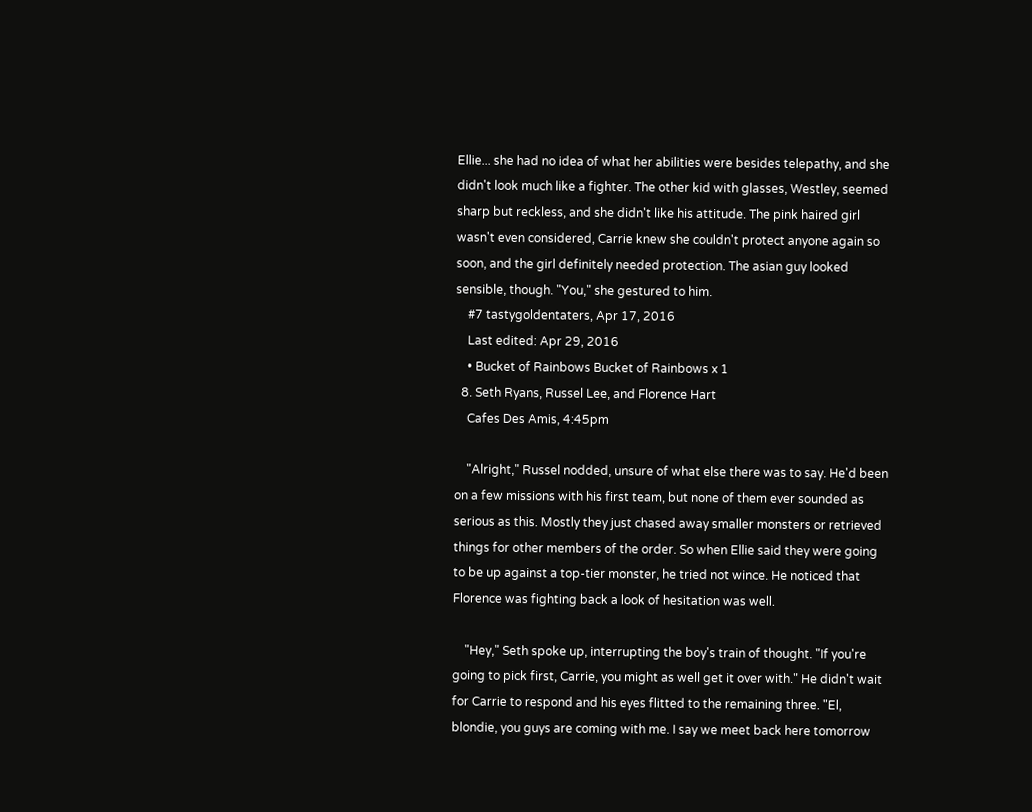Ellie... she had no idea of what her abilities were besides telepathy, and she didn't look much like a fighter. The other kid with glasses, Westley, seemed sharp but reckless, and she didn't like his attitude. The pink haired girl wasn't even considered, Carrie knew she couldn't protect anyone again so soon, and the girl definitely needed protection. The asian guy looked sensible, though. "You," she gestured to him.
    #7 tastygoldentaters, Apr 17, 2016
    Last edited: Apr 29, 2016
    • Bucket of Rainbows Bucket of Rainbows x 1
  8. Seth Ryans, Russel Lee, and Florence Hart
    Cafes Des Amis, 4:45pm

    "Alright," Russel nodded, unsure of what else there was to say. He'd been on a few missions with his first team, but none of them ever sounded as serious as this. Mostly they just chased away smaller monsters or retrieved things for other members of the order. So when Ellie said they were going to be up against a top-tier monster, he tried not wince. He noticed that Florence was fighting back a look of hesitation was well.

    "Hey," Seth spoke up, interrupting the boy's train of thought. "If you're going to pick first, Carrie, you might as well get it over with." He didn't wait for Carrie to respond and his eyes flitted to the remaining three. "El, blondie, you guys are coming with me. I say we meet back here tomorrow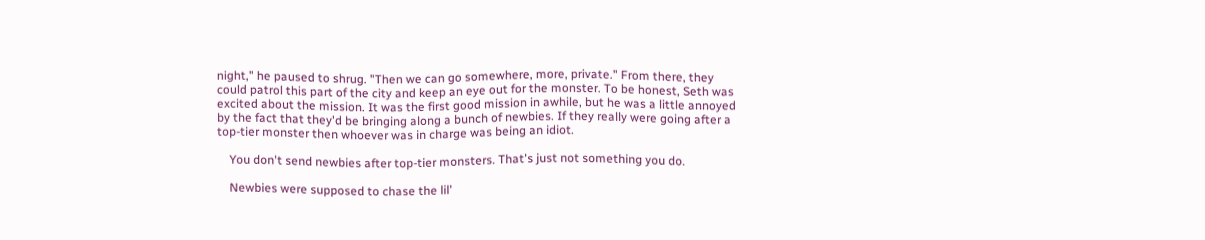night," he paused to shrug. "Then we can go somewhere, more, private." From there, they could patrol this part of the city and keep an eye out for the monster. To be honest, Seth was excited about the mission. It was the first good mission in awhile, but he was a little annoyed by the fact that they'd be bringing along a bunch of newbies. If they really were going after a top-tier monster then whoever was in charge was being an idiot.

    You don't send newbies after top-tier monsters. That's just not something you do.

    Newbies were supposed to chase the lil'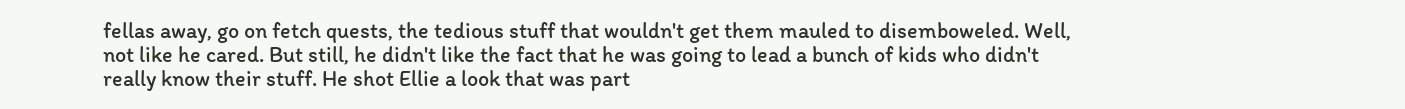fellas away, go on fetch quests, the tedious stuff that wouldn't get them mauled to disemboweled. Well, not like he cared. But still, he didn't like the fact that he was going to lead a bunch of kids who didn't really know their stuff. He shot Ellie a look that was part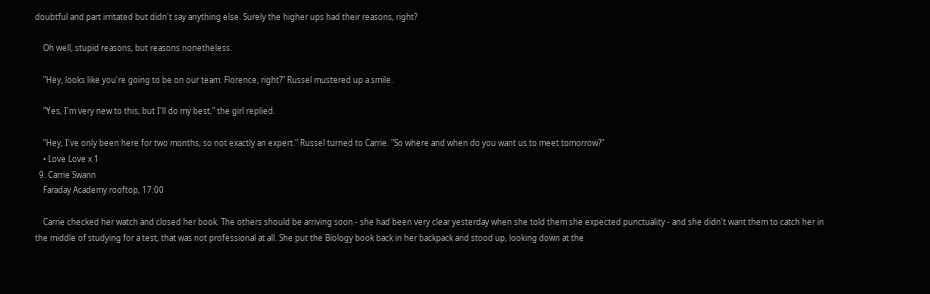doubtful and part irritated but didn't say anything else. Surely the higher ups had their reasons, right?

    Oh well, stupid reasons, but reasons nonetheless.

    "Hey, looks like you're going to be on our team. Florence, right?" Russel mustered up a smile.

    "Yes, I'm very new to this, but I'll do my best," the girl replied.

    "Hey, I've only been here for two months, so not exactly an expert." Russel turned to Carrie. "So where and when do you want us to meet tomorrow?"
    • Love Love x 1
  9. Carrie Swann
    Faraday Academy rooftop, 17:00

    Carrie checked her watch and closed her book. The others should be arriving soon - she had been very clear yesterday when she told them she expected punctuality - and she didn't want them to catch her in the middle of studying for a test, that was not professional at all. She put the Biology book back in her backpack and stood up, looking down at the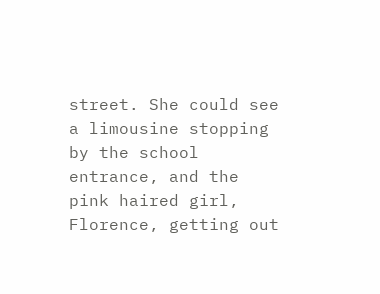street. She could see a limousine stopping by the school entrance, and the pink haired girl, Florence, getting out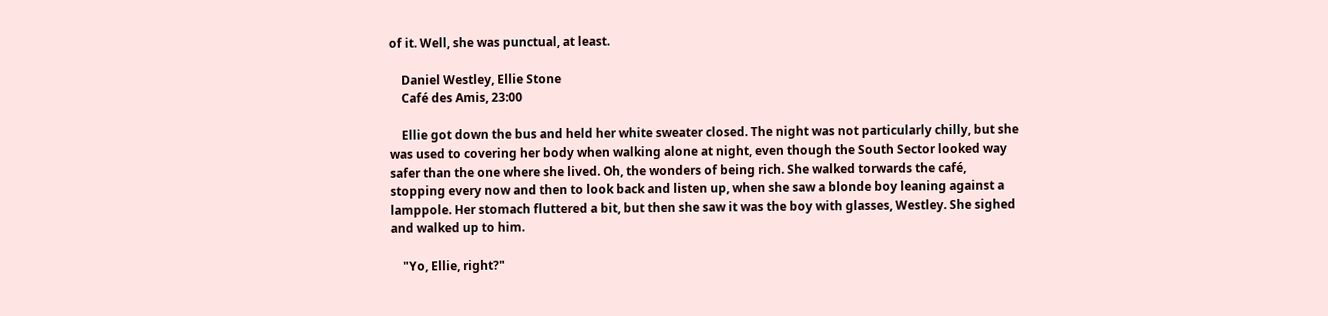of it. Well, she was punctual, at least.

    Daniel Westley, Ellie Stone
    Café des Amis, 23:00

    Ellie got down the bus and held her white sweater closed. The night was not particularly chilly, but she was used to covering her body when walking alone at night, even though the South Sector looked way safer than the one where she lived. Oh, the wonders of being rich. She walked torwards the café, stopping every now and then to look back and listen up, when she saw a blonde boy leaning against a lamppole. Her stomach fluttered a bit, but then she saw it was the boy with glasses, Westley. She sighed and walked up to him.

    "Yo, Ellie, right?"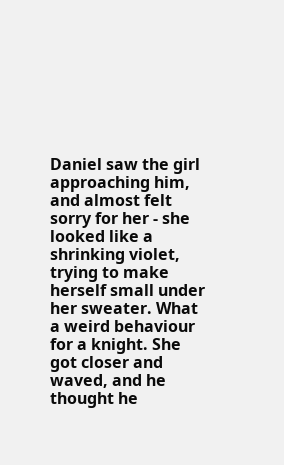Daniel saw the girl approaching him, and almost felt sorry for her - she looked like a shrinking violet, trying to make herself small under her sweater. What a weird behaviour for a knight. She got closer and waved, and he thought he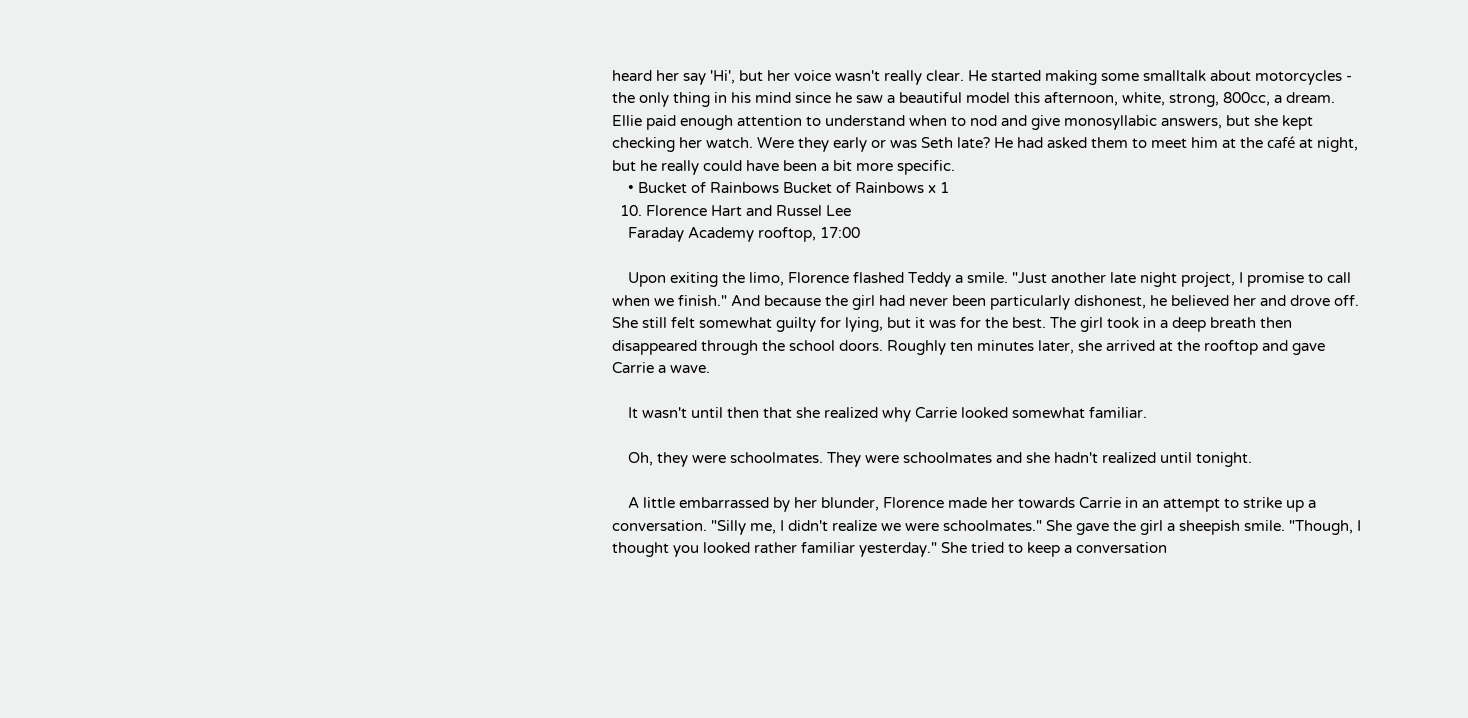heard her say 'Hi', but her voice wasn't really clear. He started making some smalltalk about motorcycles - the only thing in his mind since he saw a beautiful model this afternoon, white, strong, 800cc, a dream. Ellie paid enough attention to understand when to nod and give monosyllabic answers, but she kept checking her watch. Were they early or was Seth late? He had asked them to meet him at the café at night, but he really could have been a bit more specific.
    • Bucket of Rainbows Bucket of Rainbows x 1
  10. Florence Hart and Russel Lee
    Faraday Academy rooftop, 17:00

    Upon exiting the limo, Florence flashed Teddy a smile. "Just another late night project, I promise to call when we finish." And because the girl had never been particularly dishonest, he believed her and drove off. She still felt somewhat guilty for lying, but it was for the best. The girl took in a deep breath then disappeared through the school doors. Roughly ten minutes later, she arrived at the rooftop and gave Carrie a wave.

    It wasn't until then that she realized why Carrie looked somewhat familiar.

    Oh, they were schoolmates. They were schoolmates and she hadn't realized until tonight.

    A little embarrassed by her blunder, Florence made her towards Carrie in an attempt to strike up a conversation. "Silly me, I didn't realize we were schoolmates." She gave the girl a sheepish smile. "Though, I thought you looked rather familiar yesterday." She tried to keep a conversation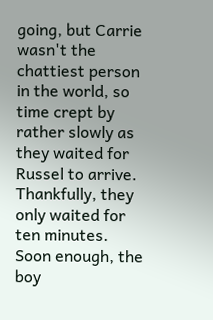going, but Carrie wasn't the chattiest person in the world, so time crept by rather slowly as they waited for Russel to arrive. Thankfully, they only waited for ten minutes. Soon enough, the boy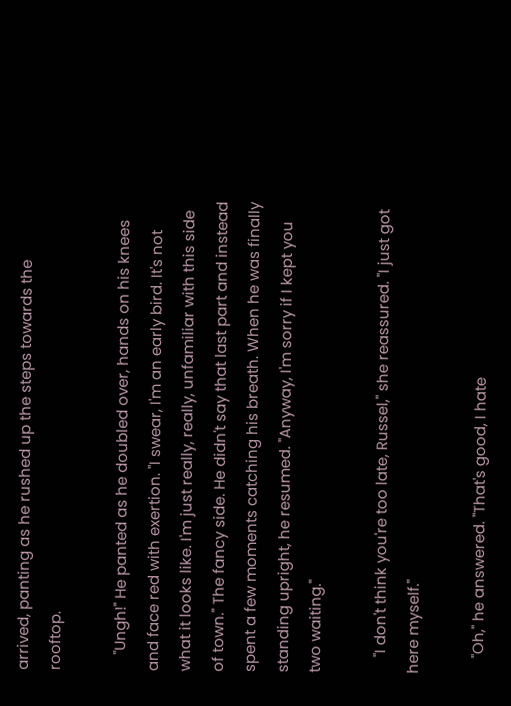arrived, panting as he rushed up the steps towards the rooftop.

    "Ungh!" He panted as he doubled over, hands on his knees and face red with exertion. "I swear, I'm an early bird. It's not what it looks like. I'm just really, really, unfamiliar with this side of town." The fancy side. He didn't say that last part and instead spent a few moments catching his breath. When he was finally standing upright, he resumed. "Anyway, I'm sorry if I kept you two waiting."

    "I don't think you're too late, Russel," she reassured. "I just got here myself."

    "Oh," he answered. "That's good, I hate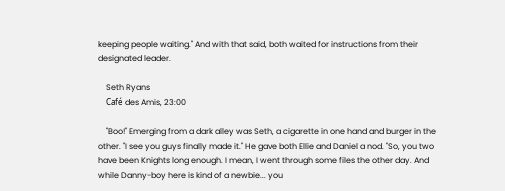keeping people waiting." And with that said, both waited for instructions from their designated leader.

    Seth Ryans
    Café des Amis, 23:00

    "Boo!" Emerging from a dark alley was Seth, a cigarette in one hand and burger in the other. "I see you guys finally made it." He gave both Ellie and Daniel a nod. "So, you two have been Knights long enough. I mean, I went through some files the other day. And while Danny-boy here is kind of a newbie... you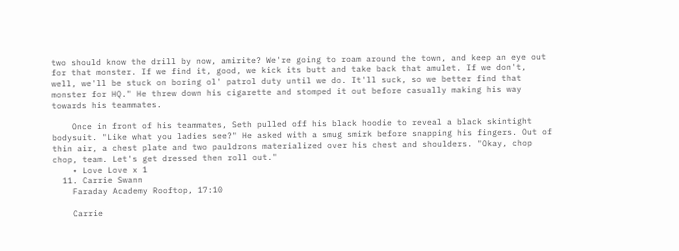two should know the drill by now, amirite? We're going to roam around the town, and keep an eye out for that monster. If we find it, good, we kick its butt and take back that amulet. If we don't, well, we'll be stuck on boring ol' patrol duty until we do. It'll suck, so we better find that monster for HQ." He threw down his cigarette and stomped it out before casually making his way towards his teammates.

    Once in front of his teammates, Seth pulled off his black hoodie to reveal a black skintight bodysuit. "Like what you ladies see?" He asked with a smug smirk before snapping his fingers. Out of thin air, a chest plate and two pauldrons materialized over his chest and shoulders. "Okay, chop chop, team. Let's get dressed then roll out."
    • Love Love x 1
  11. Carrie Swann
    Faraday Academy Rooftop, 17:10

    Carrie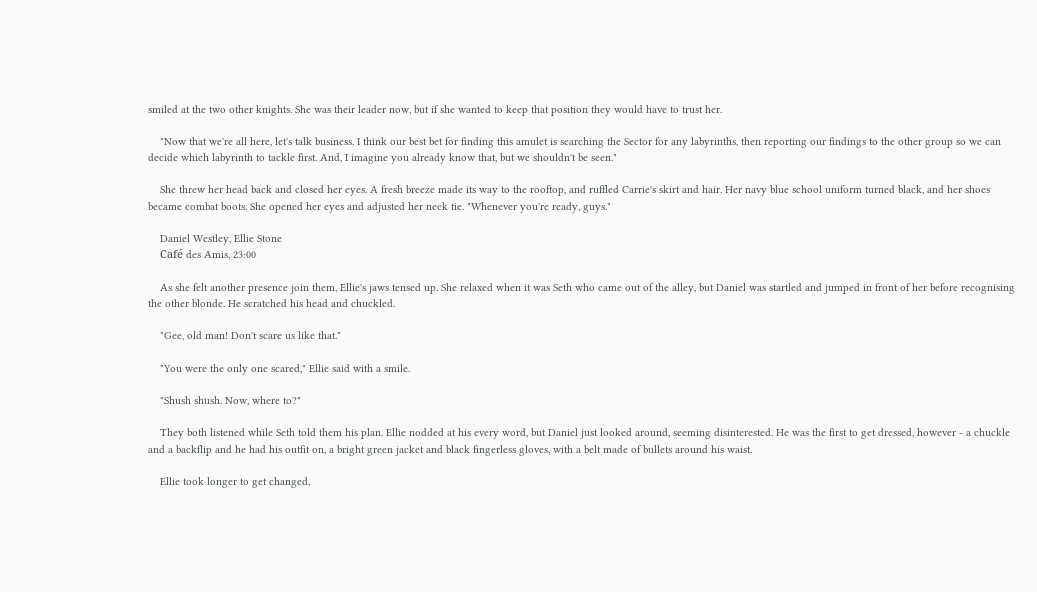smiled at the two other knights. She was their leader now, but if she wanted to keep that position they would have to trust her.

    "Now that we're all here, let's talk business. I think our best bet for finding this amulet is searching the Sector for any labyrinths, then reporting our findings to the other group so we can decide which labyrinth to tackle first. And, I imagine you already know that, but we shouldn't be seen."

    She threw her head back and closed her eyes. A fresh breeze made its way to the rooftop, and ruffled Carrie's skirt and hair. Her navy blue school uniform turned black, and her shoes became combat boots. She opened her eyes and adjusted her neck tie. "Whenever you're ready, guys."

    Daniel Westley, Ellie Stone
    Café des Amis, 23:00

    As she felt another presence join them, Ellie's jaws tensed up. She relaxed when it was Seth who came out of the alley, but Daniel was startled and jumped in front of her before recognising the other blonde. He scratched his head and chuckled.

    "Gee, old man! Don't scare us like that."

    "You were the only one scared," Ellie said with a smile.

    "Shush shush. Now, where to?"

    They both listened while Seth told them his plan. Ellie nodded at his every word, but Daniel just looked around, seeming disinterested. He was the first to get dressed, however - a chuckle and a backflip and he had his outfit on, a bright green jacket and black fingerless gloves, with a belt made of bullets around his waist.

    Ellie took longer to get changed,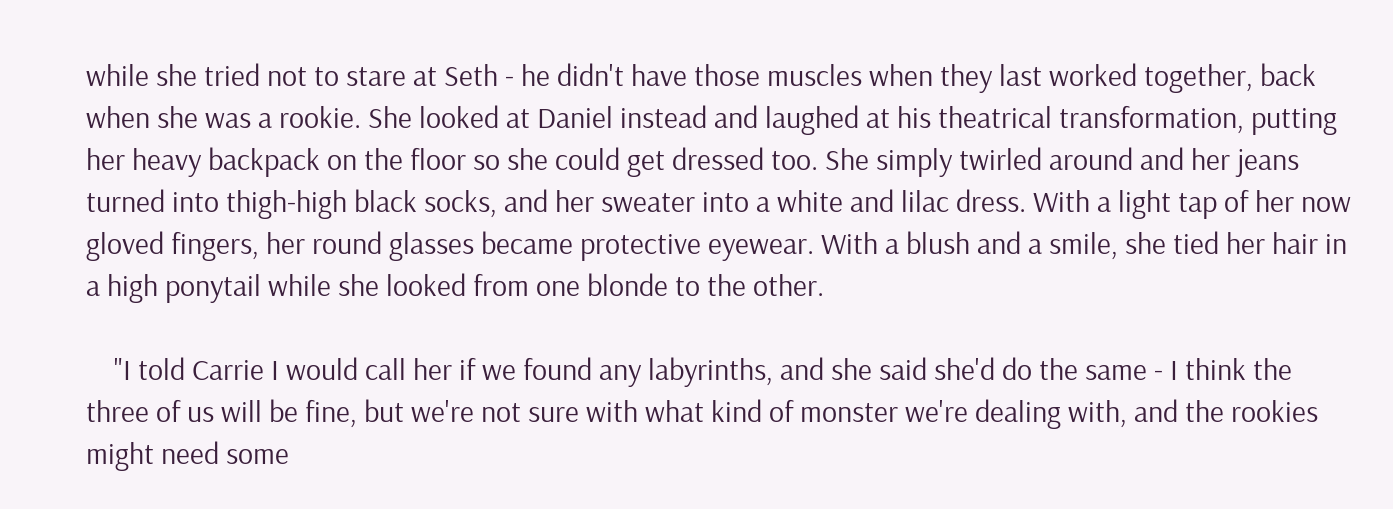while she tried not to stare at Seth - he didn't have those muscles when they last worked together, back when she was a rookie. She looked at Daniel instead and laughed at his theatrical transformation, putting her heavy backpack on the floor so she could get dressed too. She simply twirled around and her jeans turned into thigh-high black socks, and her sweater into a white and lilac dress. With a light tap of her now gloved fingers, her round glasses became protective eyewear. With a blush and a smile, she tied her hair in a high ponytail while she looked from one blonde to the other.

    "I told Carrie I would call her if we found any labyrinths, and she said she'd do the same - I think the three of us will be fine, but we're not sure with what kind of monster we're dealing with, and the rookies might need some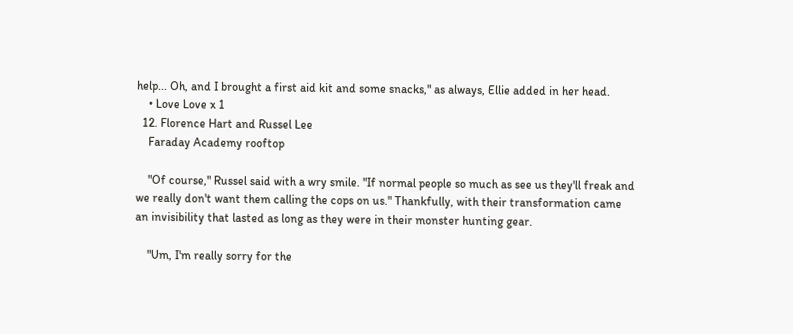help... Oh, and I brought a first aid kit and some snacks," as always, Ellie added in her head.
    • Love Love x 1
  12. Florence Hart and Russel Lee
    Faraday Academy rooftop

    "Of course," Russel said with a wry smile. "If normal people so much as see us they'll freak and we really don't want them calling the cops on us." Thankfully, with their transformation came an invisibility that lasted as long as they were in their monster hunting gear.

    "Um, I'm really sorry for the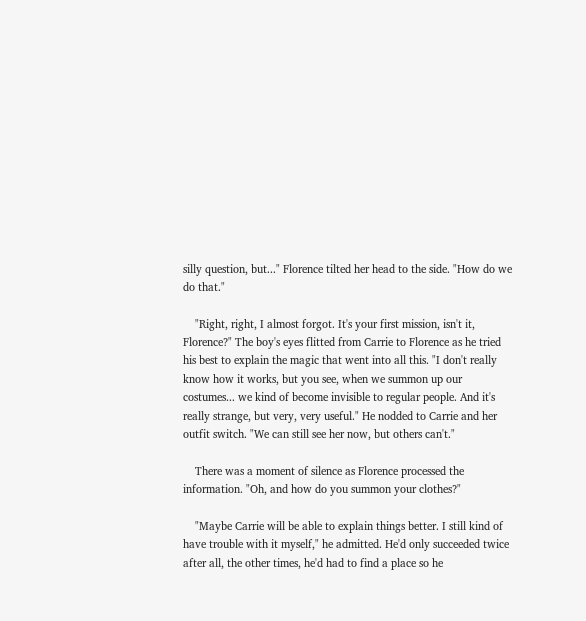silly question, but..." Florence tilted her head to the side. "How do we do that."

    "Right, right, I almost forgot. It's your first mission, isn't it, Florence?" The boy's eyes flitted from Carrie to Florence as he tried his best to explain the magic that went into all this. "I don't really know how it works, but you see, when we summon up our costumes... we kind of become invisible to regular people. And it's really strange, but very, very useful." He nodded to Carrie and her outfit switch. "We can still see her now, but others can't."

    There was a moment of silence as Florence processed the information. "Oh, and how do you summon your clothes?"

    "Maybe Carrie will be able to explain things better. I still kind of have trouble with it myself," he admitted. He'd only succeeded twice after all, the other times, he'd had to find a place so he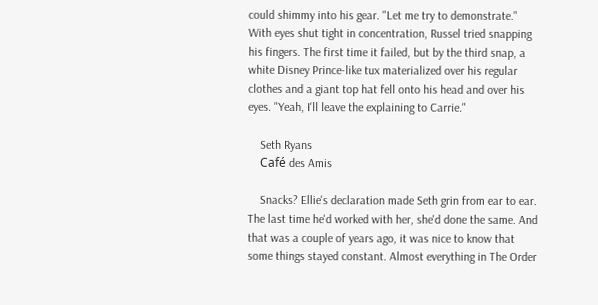could shimmy into his gear. "Let me try to demonstrate." With eyes shut tight in concentration, Russel tried snapping his fingers. The first time it failed, but by the third snap, a white Disney Prince-like tux materialized over his regular clothes and a giant top hat fell onto his head and over his eyes. "Yeah, I'll leave the explaining to Carrie."

    Seth Ryans
    Café des Amis

    Snacks? Ellie's declaration made Seth grin from ear to ear. The last time he'd worked with her, she'd done the same. And that was a couple of years ago, it was nice to know that some things stayed constant. Almost everything in The Order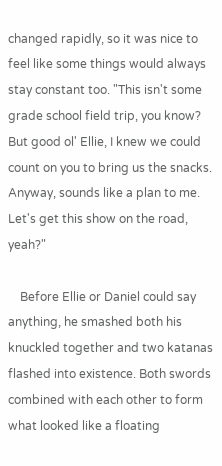changed rapidly, so it was nice to feel like some things would always stay constant too. "This isn't some grade school field trip, you know? But good ol' Ellie, I knew we could count on you to bring us the snacks. Anyway, sounds like a plan to me. Let's get this show on the road, yeah?"

    Before Ellie or Daniel could say anything, he smashed both his knuckled together and two katanas flashed into existence. Both swords combined with each other to form what looked like a floating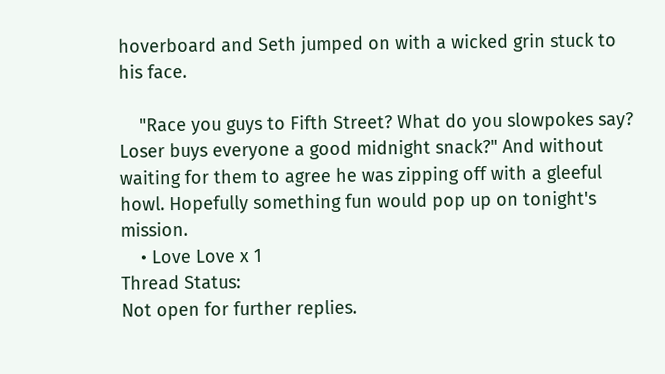hoverboard and Seth jumped on with a wicked grin stuck to his face.

    "Race you guys to Fifth Street? What do you slowpokes say? Loser buys everyone a good midnight snack?" And without waiting for them to agree he was zipping off with a gleeful howl. Hopefully something fun would pop up on tonight's mission.
    • Love Love x 1
Thread Status:
Not open for further replies.